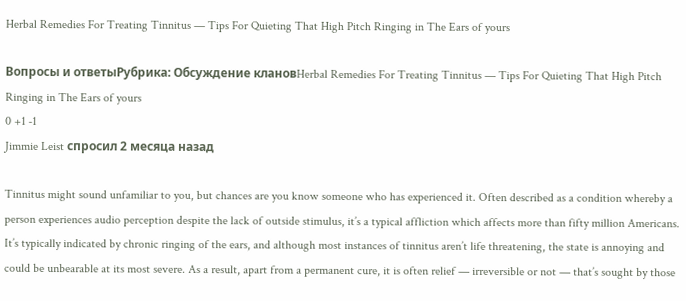Herbal Remedies For Treating Tinnitus — Tips For Quieting That High Pitch Ringing in The Ears of yours

Вопросы и ответыРубрика: Обсуждение клановHerbal Remedies For Treating Tinnitus — Tips For Quieting That High Pitch Ringing in The Ears of yours
0 +1 -1
Jimmie Leist спросил 2 месяца назад

Tinnitus might sound unfamiliar to you, but chances are you know someone who has experienced it. Often described as a condition whereby a person experiences audio perception despite the lack of outside stimulus, it’s a typical affliction which affects more than fifty million Americans. It’s typically indicated by chronic ringing of the ears, and although most instances of tinnitus aren’t life threatening, the state is annoying and could be unbearable at its most severe. As a result, apart from a permanent cure, it is often relief — irreversible or not — that’s sought by those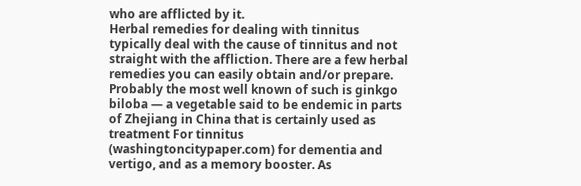who are afflicted by it.
Herbal remedies for dealing with tinnitus typically deal with the cause of tinnitus and not straight with the affliction. There are a few herbal remedies you can easily obtain and/or prepare. Probably the most well known of such is ginkgo biloba — a vegetable said to be endemic in parts of Zhejiang in China that is certainly used as treatment For tinnitus (washingtoncitypaper.com) for dementia and vertigo, and as a memory booster. As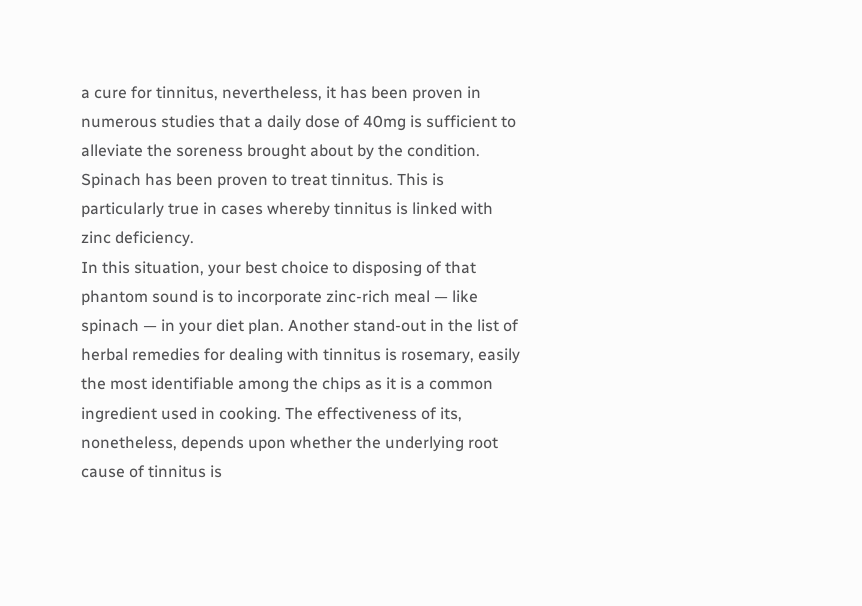a cure for tinnitus, nevertheless, it has been proven in numerous studies that a daily dose of 40mg is sufficient to alleviate the soreness brought about by the condition. Spinach has been proven to treat tinnitus. This is particularly true in cases whereby tinnitus is linked with zinc deficiency.
In this situation, your best choice to disposing of that phantom sound is to incorporate zinc-rich meal — like spinach — in your diet plan. Another stand-out in the list of herbal remedies for dealing with tinnitus is rosemary, easily the most identifiable among the chips as it is a common ingredient used in cooking. The effectiveness of its, nonetheless, depends upon whether the underlying root cause of tinnitus is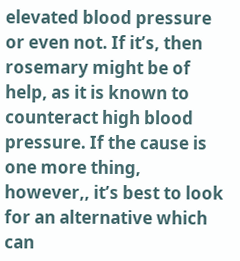elevated blood pressure or even not. If it’s, then rosemary might be of help, as it is known to counteract high blood pressure. If the cause is one more thing, however,, it’s best to look for an alternative which can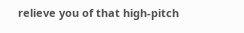relieve you of that high-pitch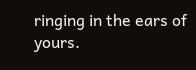ringing in the ears of yours.